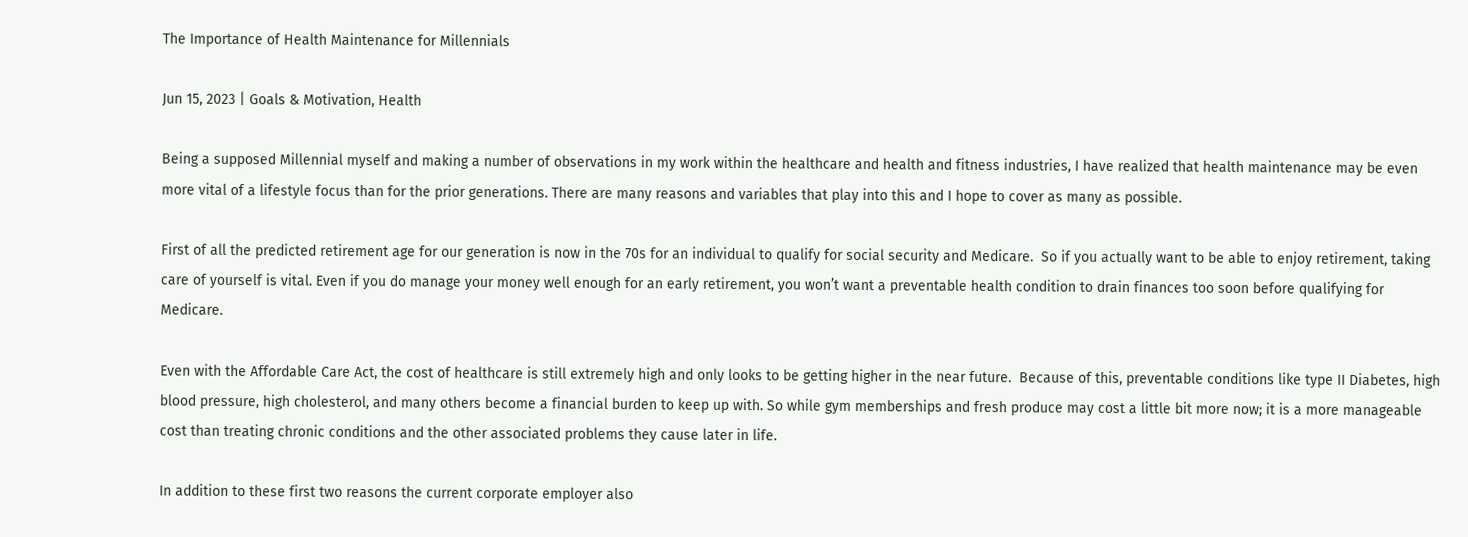The Importance of Health Maintenance for Millennials

Jun 15, 2023 | Goals & Motivation, Health

Being a supposed Millennial myself and making a number of observations in my work within the healthcare and health and fitness industries, I have realized that health maintenance may be even more vital of a lifestyle focus than for the prior generations. There are many reasons and variables that play into this and I hope to cover as many as possible.

First of all the predicted retirement age for our generation is now in the 70s for an individual to qualify for social security and Medicare.  So if you actually want to be able to enjoy retirement, taking care of yourself is vital. Even if you do manage your money well enough for an early retirement, you won’t want a preventable health condition to drain finances too soon before qualifying for Medicare.

Even with the Affordable Care Act, the cost of healthcare is still extremely high and only looks to be getting higher in the near future.  Because of this, preventable conditions like type II Diabetes, high blood pressure, high cholesterol, and many others become a financial burden to keep up with. So while gym memberships and fresh produce may cost a little bit more now; it is a more manageable cost than treating chronic conditions and the other associated problems they cause later in life.

In addition to these first two reasons the current corporate employer also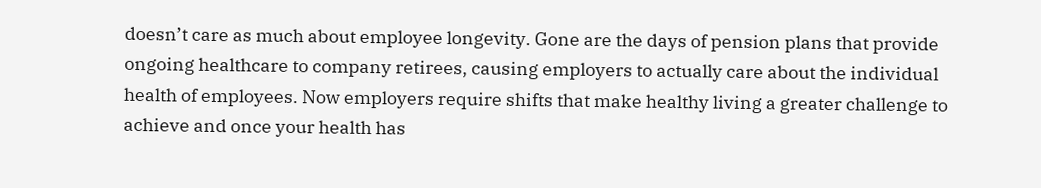doesn’t care as much about employee longevity. Gone are the days of pension plans that provide ongoing healthcare to company retirees, causing employers to actually care about the individual health of employees. Now employers require shifts that make healthy living a greater challenge to achieve and once your health has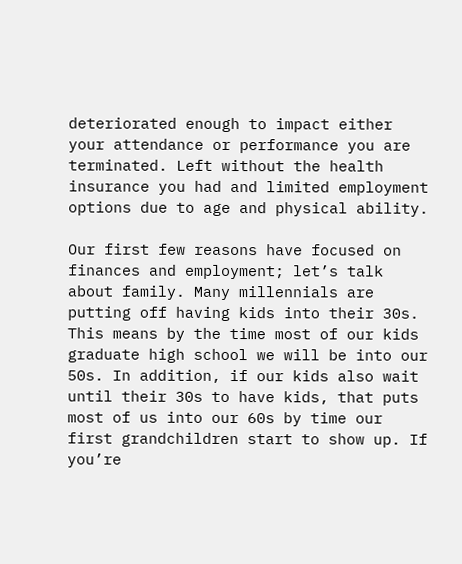deteriorated enough to impact either your attendance or performance you are terminated. Left without the health insurance you had and limited employment options due to age and physical ability.

Our first few reasons have focused on finances and employment; let’s talk about family. Many millennials are putting off having kids into their 30s. This means by the time most of our kids graduate high school we will be into our 50s. In addition, if our kids also wait until their 30s to have kids, that puts most of us into our 60s by time our first grandchildren start to show up. If you’re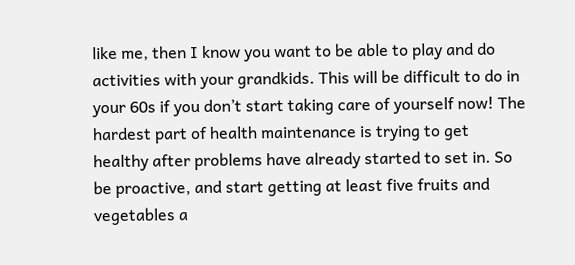like me, then I know you want to be able to play and do activities with your grandkids. This will be difficult to do in your 60s if you don’t start taking care of yourself now! The hardest part of health maintenance is trying to get healthy after problems have already started to set in. So be proactive, and start getting at least five fruits and vegetables a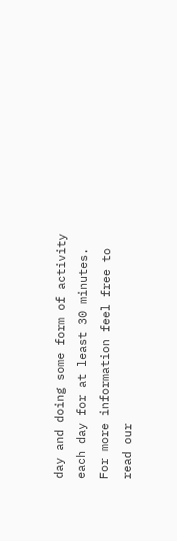day and doing some form of activity each day for at least 30 minutes. For more information feel free to read our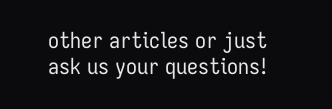other articles or just ask us your questions!